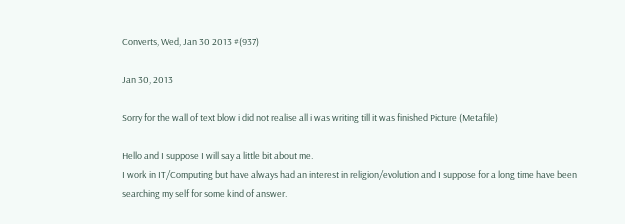Converts, Wed, Jan 30 2013 #(937)

Jan 30, 2013

Sorry for the wall of text blow i did not realise all i was writing till it was finished Picture (Metafile)

Hello and I suppose I will say a little bit about me.
I work in IT/Computing but have always had an interest in religion/evolution and I suppose for a long time have been searching my self for some kind of answer.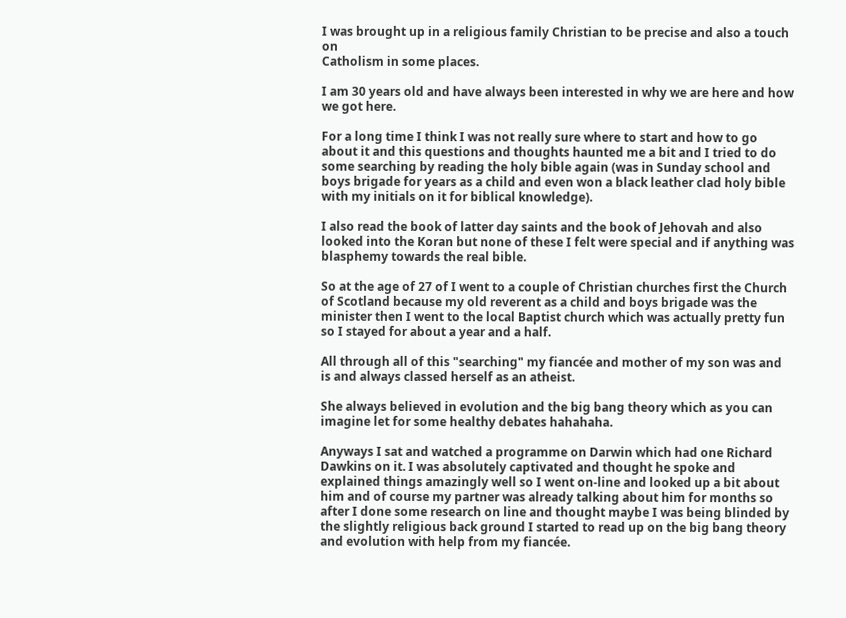I was brought up in a religious family Christian to be precise and also a touch on
Catholism in some places.

I am 30 years old and have always been interested in why we are here and how we got here.

For a long time I think I was not really sure where to start and how to go about it and this questions and thoughts haunted me a bit and I tried to do some searching by reading the holy bible again (was in Sunday school and boys brigade for years as a child and even won a black leather clad holy bible with my initials on it for biblical knowledge).

I also read the book of latter day saints and the book of Jehovah and also looked into the Koran but none of these I felt were special and if anything was blasphemy towards the real bible.

So at the age of 27 of I went to a couple of Christian churches first the Church of Scotland because my old reverent as a child and boys brigade was the minister then I went to the local Baptist church which was actually pretty fun so I stayed for about a year and a half.

All through all of this "searching" my fiancée and mother of my son was and is and always classed herself as an atheist.

She always believed in evolution and the big bang theory which as you can imagine let for some healthy debates hahahaha.

Anyways I sat and watched a programme on Darwin which had one Richard Dawkins on it. I was absolutely captivated and thought he spoke and explained things amazingly well so I went on-line and looked up a bit about him and of course my partner was already talking about him for months so after I done some research on line and thought maybe I was being blinded by the slightly religious back ground I started to read up on the big bang theory and evolution with help from my fiancée.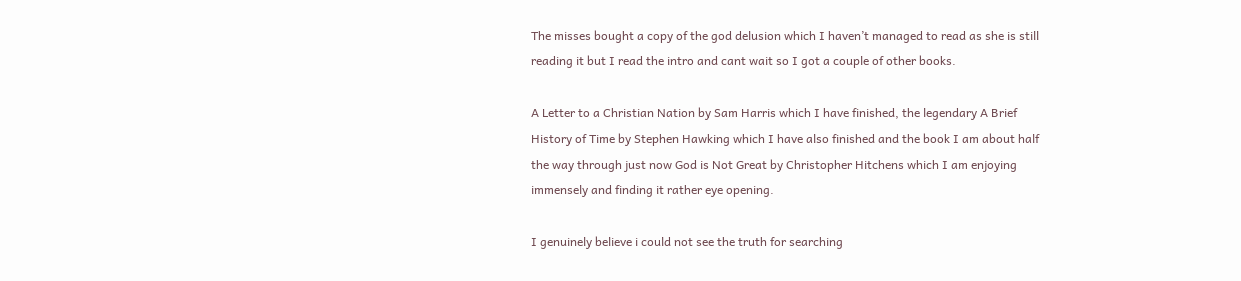The misses bought a copy of the god delusion which I haven’t managed to read as she is still reading it but I read the intro and cant wait so I got a couple of other books.

A Letter to a Christian Nation by Sam Harris which I have finished, the legendary A Brief History of Time by Stephen Hawking which I have also finished and the book I am about half the way through just now God is Not Great by Christopher Hitchens which I am enjoying immensely and finding it rather eye opening.

I genuinely believe i could not see the truth for searching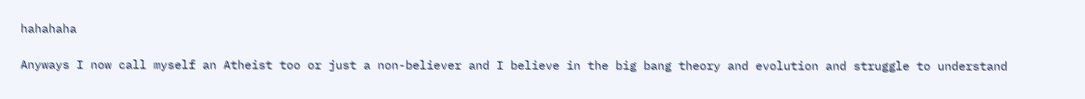hahahaha

Anyways I now call myself an Atheist too or just a non-believer and I believe in the big bang theory and evolution and struggle to understand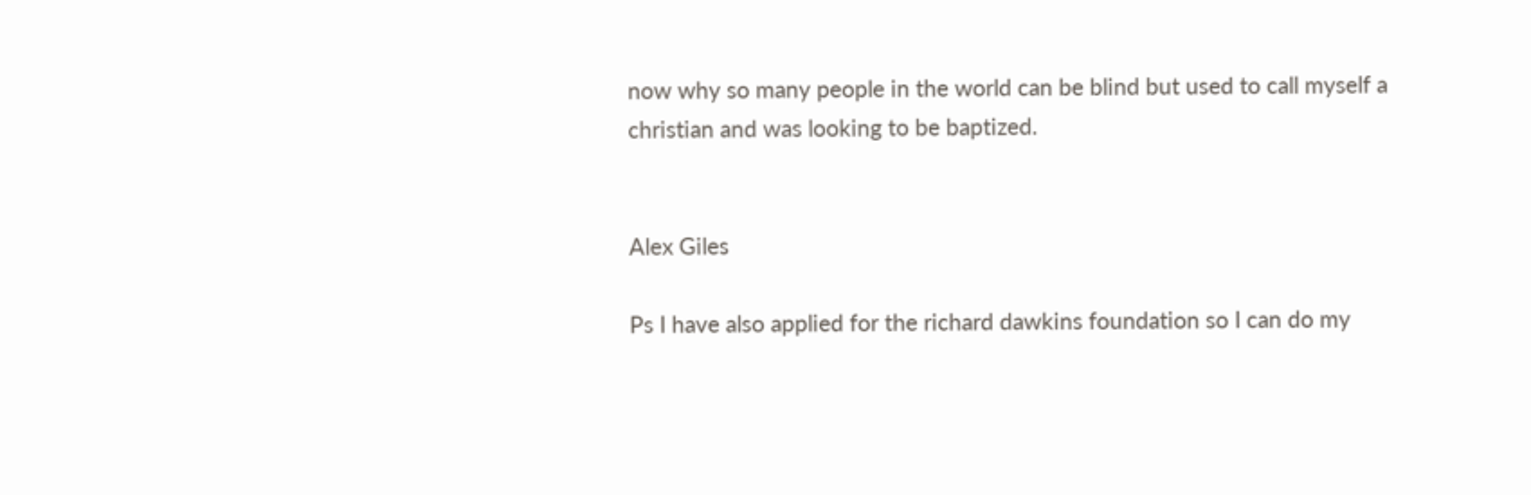now why so many people in the world can be blind but used to call myself a christian and was looking to be baptized.


Alex Giles

Ps I have also applied for the richard dawkins foundation so I can do my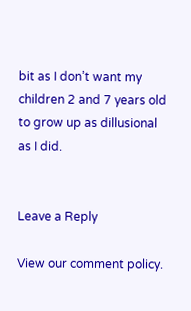bit as I don’t want my children 2 and 7 years old to grow up as dillusional as I did.


Leave a Reply

View our comment policy.